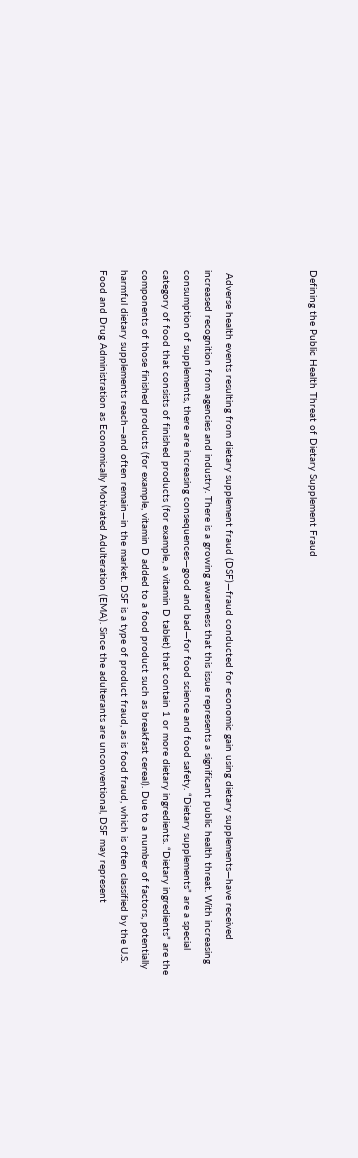Defining the Public Health Threat of Dietary Supplement Fraud



 Adverse health events resulting from dietary supplement fraud (DSF)—fraud conducted for economic gain using dietary supplements—have received increased recognition from agencies and industry. There is a growing awareness that this issue represents a significant public health threat. With increasing consumption of supplements, there are increasing consequences—good and bad—for food science and food safety. “Dietary supplements” are a special category of food that consists of finished products (for example, a vitamin D tablet) that contain 1 or more dietary ingredients. “Dietary ingredients” are the components of those finished products (for example, vitamin D added to a food product such as breakfast cereal). Due to a number of factors, potentially harmful dietary supplements reach—and often remain—in the market. DSF is a type of product fraud, as is food fraud, which is often classified by the U.S. Food and Drug Administration as Economically Motivated Adulteration (EMA). Since the adulterants are unconventional, DSF may represent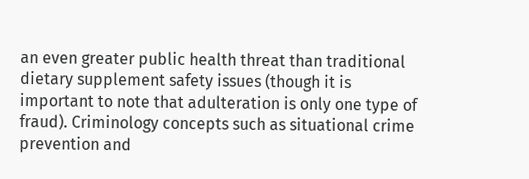an even greater public health threat than traditional dietary supplement safety issues (though it is important to note that adulteration is only one type of fraud). Criminology concepts such as situational crime prevention and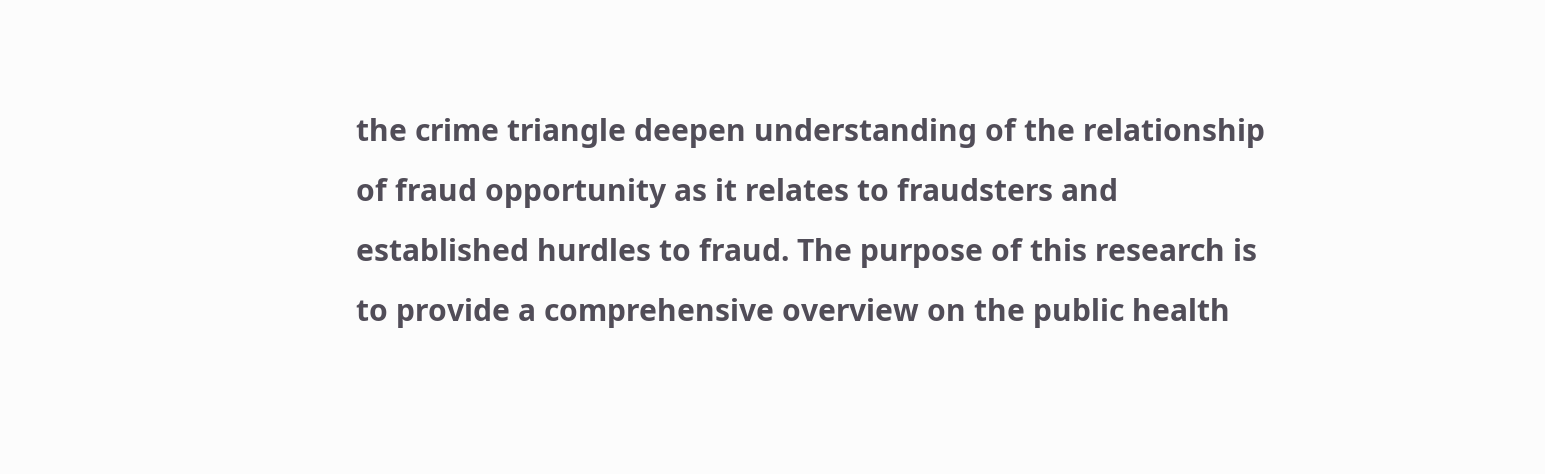the crime triangle deepen understanding of the relationship of fraud opportunity as it relates to fraudsters and established hurdles to fraud. The purpose of this research is to provide a comprehensive overview on the public health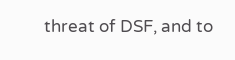threat of DSF, and to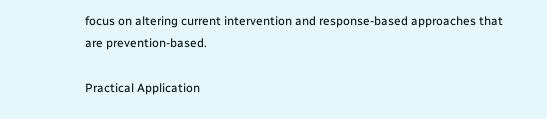focus on altering current intervention and response-based approaches that are prevention-based.

Practical Application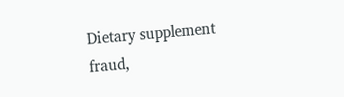Dietary supplement fraud,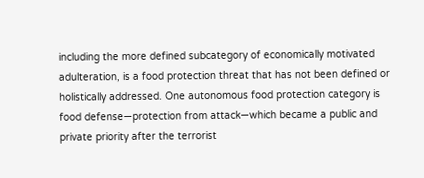including the more defined subcategory of economically motivated adulteration, is a food protection threat that has not been defined or holistically addressed. One autonomous food protection category is food defense—protection from attack—which became a public and private priority after the terrorist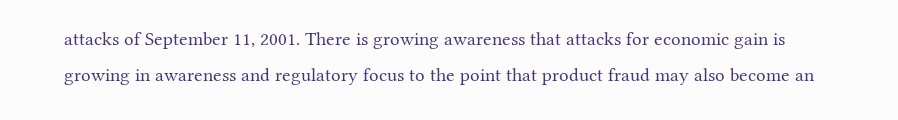attacks of September 11, 2001. There is growing awareness that attacks for economic gain is growing in awareness and regulatory focus to the point that product fraud may also become an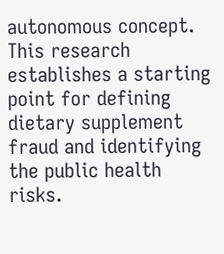autonomous concept. This research establishes a starting point for defining dietary supplement fraud and identifying the public health risks.